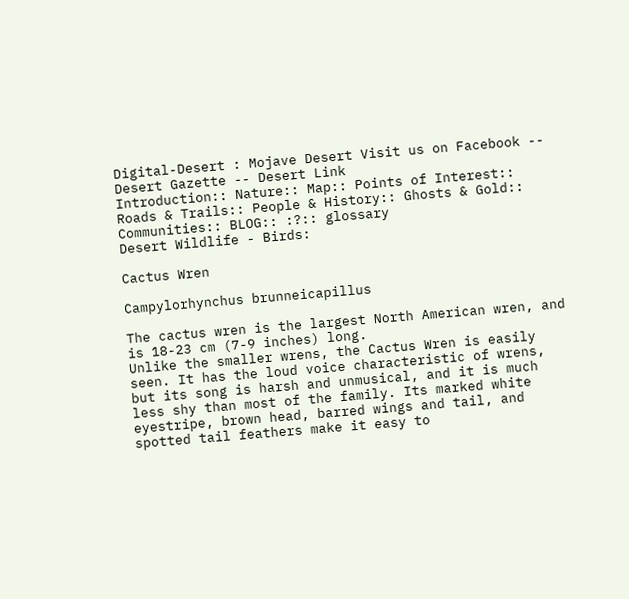Digital-Desert : Mojave Desert Visit us on Facebook -- Desert Gazette -- Desert Link
Introduction:: Nature:: Map:: Points of Interest:: Roads & Trails:: People & History:: Ghosts & Gold:: Communities:: BLOG:: :?:: glossary
Desert Wildlife - Birds:

Cactus Wren

Campylorhynchus brunneicapillus

The cactus wren is the largest North American wren, and is 18-23 cm (7-9 inches) long.
Unlike the smaller wrens, the Cactus Wren is easily seen. It has the loud voice characteristic of wrens, but its song is harsh and unmusical, and it is much less shy than most of the family. Its marked white eyestripe, brown head, barred wings and tail, and spotted tail feathers make it easy to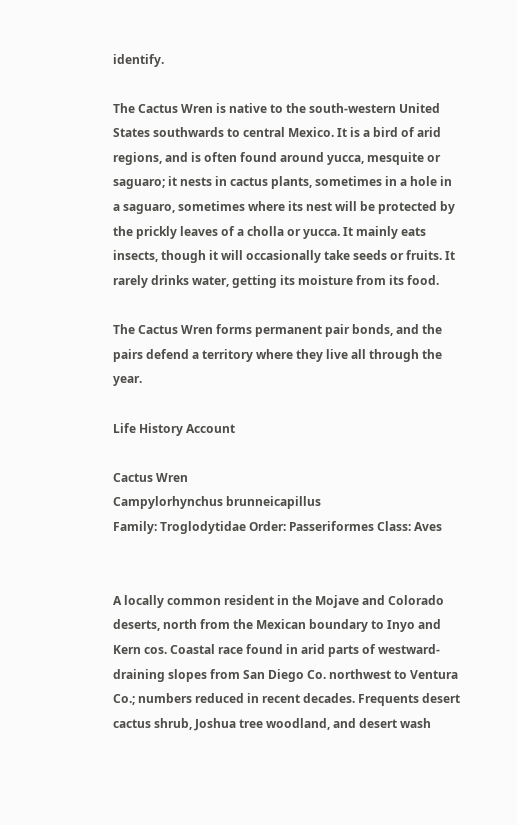identify.

The Cactus Wren is native to the south-western United States southwards to central Mexico. It is a bird of arid regions, and is often found around yucca, mesquite or saguaro; it nests in cactus plants, sometimes in a hole in a saguaro, sometimes where its nest will be protected by the prickly leaves of a cholla or yucca. It mainly eats insects, though it will occasionally take seeds or fruits. It rarely drinks water, getting its moisture from its food.

The Cactus Wren forms permanent pair bonds, and the pairs defend a territory where they live all through the year.

Life History Account

Cactus Wren
Campylorhynchus brunneicapillus
Family: Troglodytidae Order: Passeriformes Class: Aves


A locally common resident in the Mojave and Colorado deserts, north from the Mexican boundary to Inyo and Kern cos. Coastal race found in arid parts of westward-draining slopes from San Diego Co. northwest to Ventura Co.; numbers reduced in recent decades. Frequents desert cactus shrub, Joshua tree woodland, and desert wash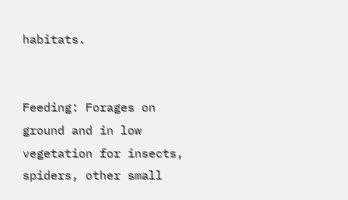habitats.


Feeding: Forages on ground and in low vegetation for insects, spiders, other small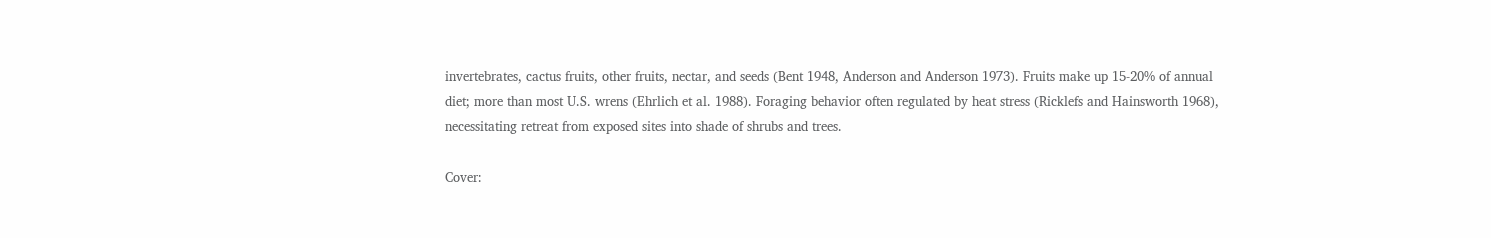invertebrates, cactus fruits, other fruits, nectar, and seeds (Bent 1948, Anderson and Anderson 1973). Fruits make up 15-20% of annual diet; more than most U.S. wrens (Ehrlich et al. 1988). Foraging behavior often regulated by heat stress (Ricklefs and Hainsworth 1968), necessitating retreat from exposed sites into shade of shrubs and trees.

Cover: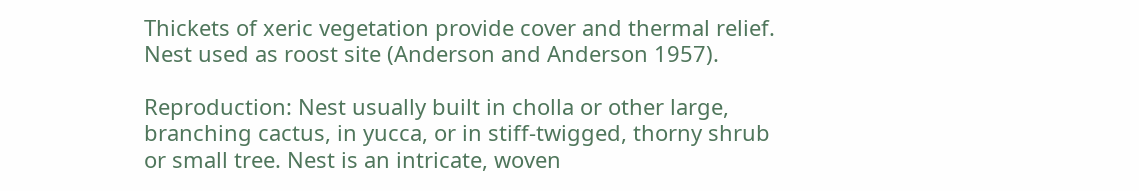Thickets of xeric vegetation provide cover and thermal relief. Nest used as roost site (Anderson and Anderson 1957).

Reproduction: Nest usually built in cholla or other large, branching cactus, in yucca, or in stiff-twigged, thorny shrub or small tree. Nest is an intricate, woven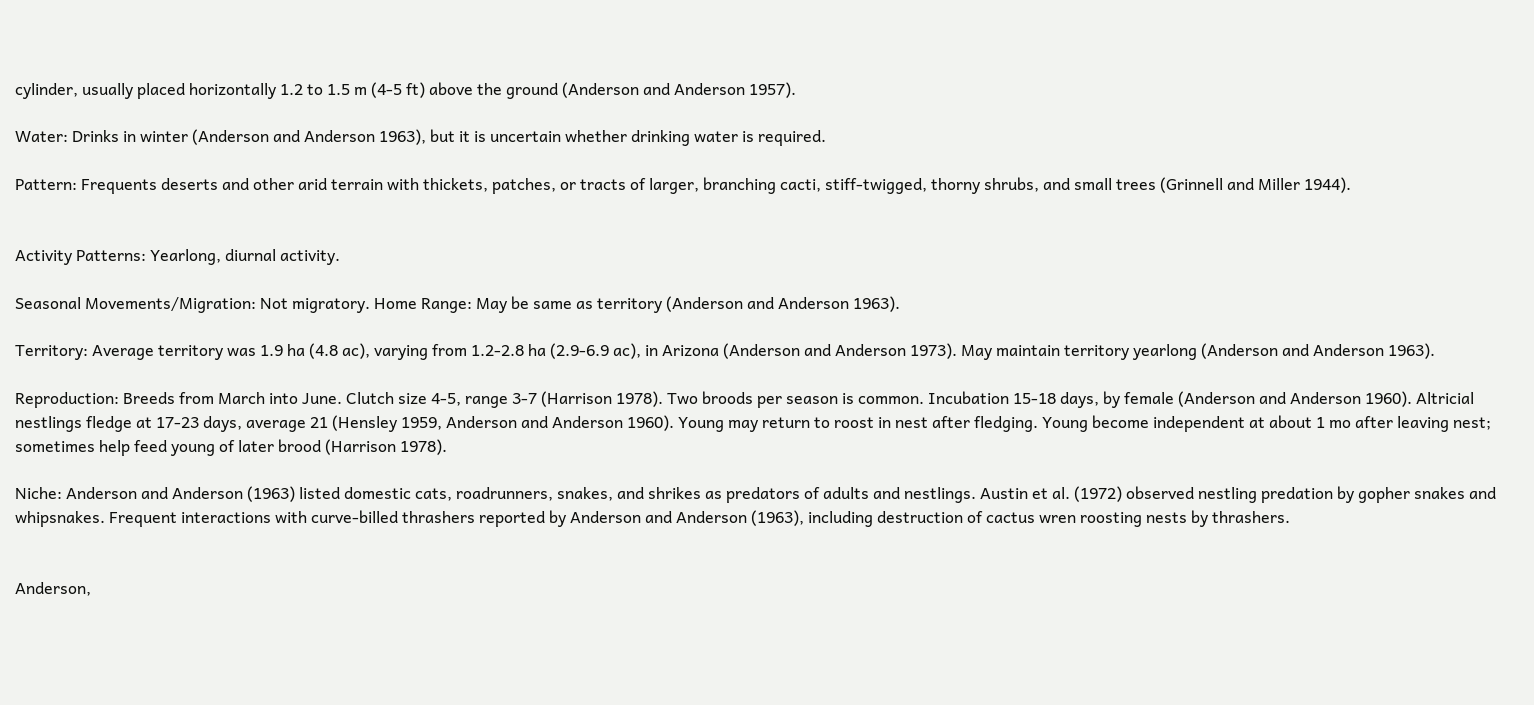cylinder, usually placed horizontally 1.2 to 1.5 m (4-5 ft) above the ground (Anderson and Anderson 1957).

Water: Drinks in winter (Anderson and Anderson 1963), but it is uncertain whether drinking water is required.

Pattern: Frequents deserts and other arid terrain with thickets, patches, or tracts of larger, branching cacti, stiff-twigged, thorny shrubs, and small trees (Grinnell and Miller 1944).


Activity Patterns: Yearlong, diurnal activity.

Seasonal Movements/Migration: Not migratory. Home Range: May be same as territory (Anderson and Anderson 1963).

Territory: Average territory was 1.9 ha (4.8 ac), varying from 1.2-2.8 ha (2.9-6.9 ac), in Arizona (Anderson and Anderson 1973). May maintain territory yearlong (Anderson and Anderson 1963).

Reproduction: Breeds from March into June. Clutch size 4-5, range 3-7 (Harrison 1978). Two broods per season is common. Incubation 15-18 days, by female (Anderson and Anderson 1960). Altricial nestlings fledge at 17-23 days, average 21 (Hensley 1959, Anderson and Anderson 1960). Young may return to roost in nest after fledging. Young become independent at about 1 mo after leaving nest; sometimes help feed young of later brood (Harrison 1978).

Niche: Anderson and Anderson (1963) listed domestic cats, roadrunners, snakes, and shrikes as predators of adults and nestlings. Austin et al. (1972) observed nestling predation by gopher snakes and whipsnakes. Frequent interactions with curve-billed thrashers reported by Anderson and Anderson (1963), including destruction of cactus wren roosting nests by thrashers.


Anderson,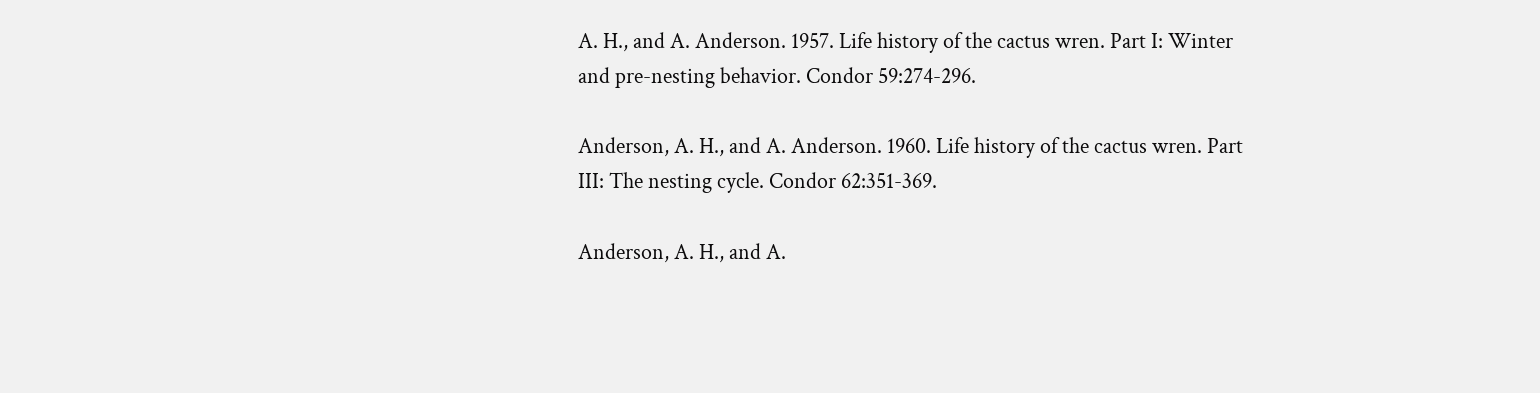A. H., and A. Anderson. 1957. Life history of the cactus wren. Part I: Winter and pre-nesting behavior. Condor 59:274-296.

Anderson, A. H., and A. Anderson. 1960. Life history of the cactus wren. Part III: The nesting cycle. Condor 62:351-369.

Anderson, A. H., and A.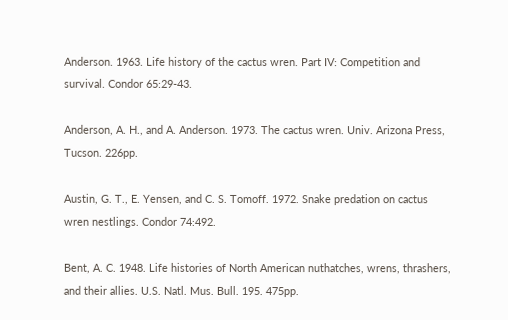Anderson. 1963. Life history of the cactus wren. Part IV: Competition and survival. Condor 65:29-43.

Anderson, A. H., and A. Anderson. 1973. The cactus wren. Univ. Arizona Press, Tucson. 226pp.

Austin, G. T., E. Yensen, and C. S. Tomoff. 1972. Snake predation on cactus wren nestlings. Condor 74:492.

Bent, A. C. 1948. Life histories of North American nuthatches, wrens, thrashers, and their allies. U.S. Natl. Mus. Bull. 195. 475pp.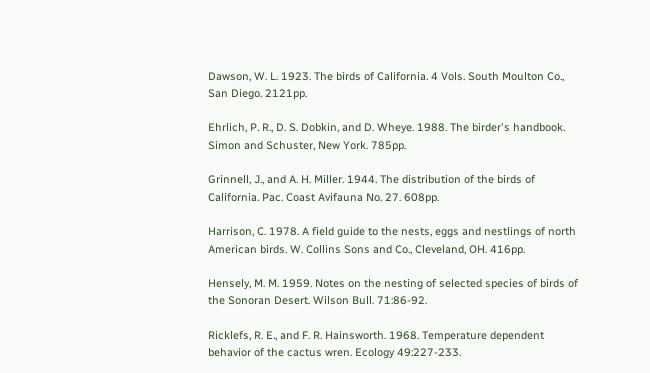Dawson, W. L. 1923. The birds of California. 4 Vols. South Moulton Co., San Diego. 2121pp.

Ehrlich, P. R., D. S. Dobkin, and D. Wheye. 1988. The birder's handbook. Simon and Schuster, New York. 785pp.

Grinnell, J., and A. H. Miller. 1944. The distribution of the birds of California. Pac. Coast Avifauna No. 27. 608pp.

Harrison, C. 1978. A field guide to the nests, eggs and nestlings of north American birds. W. Collins Sons and Co., Cleveland, OH. 416pp.

Hensely, M. M. 1959. Notes on the nesting of selected species of birds of the Sonoran Desert. Wilson Bull. 71:86-92.

Ricklefs, R. E., and F. R. Hainsworth. 1968. Temperature dependent behavior of the cactus wren. Ecology 49:227-233.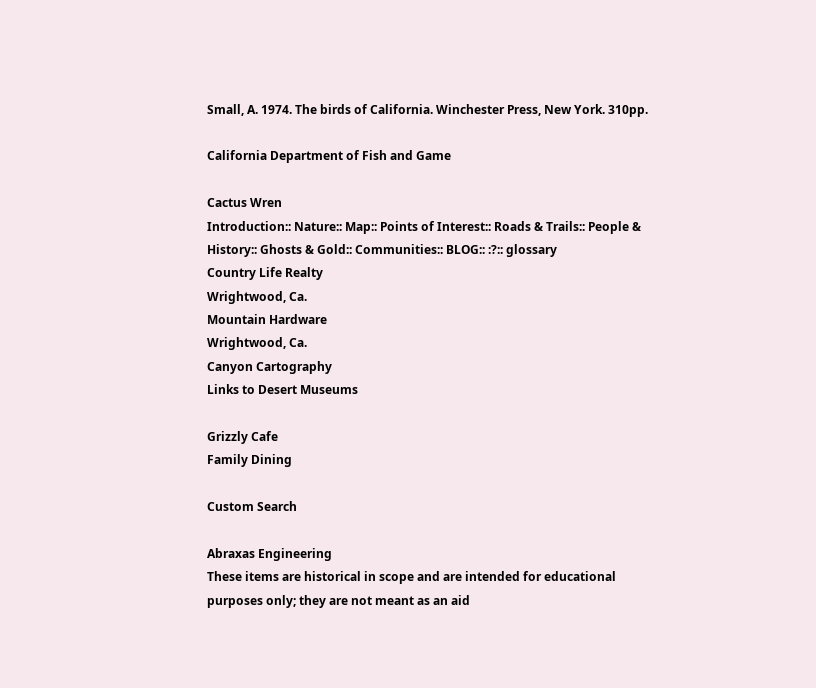Small, A. 1974. The birds of California. Winchester Press, New York. 310pp.

California Department of Fish and Game

Cactus Wren
Introduction:: Nature:: Map:: Points of Interest:: Roads & Trails:: People & History:: Ghosts & Gold:: Communities:: BLOG:: :?:: glossary
Country Life Realty
Wrightwood, Ca.
Mountain Hardware
Wrightwood, Ca.
Canyon Cartography
Links to Desert Museums

Grizzly Cafe
Family Dining

Custom Search

Abraxas Engineering
These items are historical in scope and are intended for educational purposes only; they are not meant as an aid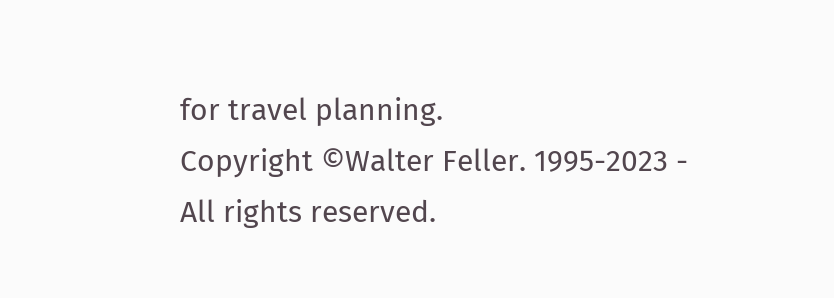for travel planning.
Copyright ©Walter Feller. 1995-2023 - All rights reserved.